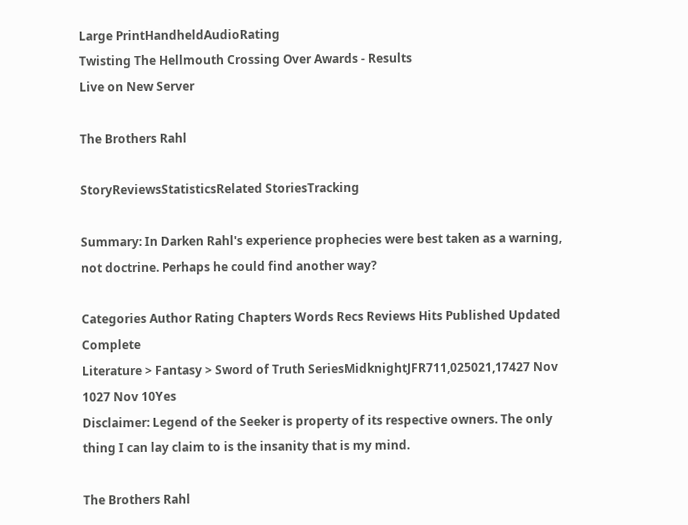Large PrintHandheldAudioRating
Twisting The Hellmouth Crossing Over Awards - Results
Live on New Server

The Brothers Rahl

StoryReviewsStatisticsRelated StoriesTracking

Summary: In Darken Rahl's experience prophecies were best taken as a warning, not doctrine. Perhaps he could find another way?

Categories Author Rating Chapters Words Recs Reviews Hits Published Updated Complete
Literature > Fantasy > Sword of Truth SeriesMidknightJFR711,025021,17427 Nov 1027 Nov 10Yes
Disclaimer: Legend of the Seeker is property of its respective owners. The only thing I can lay claim to is the insanity that is my mind.

The Brothers Rahl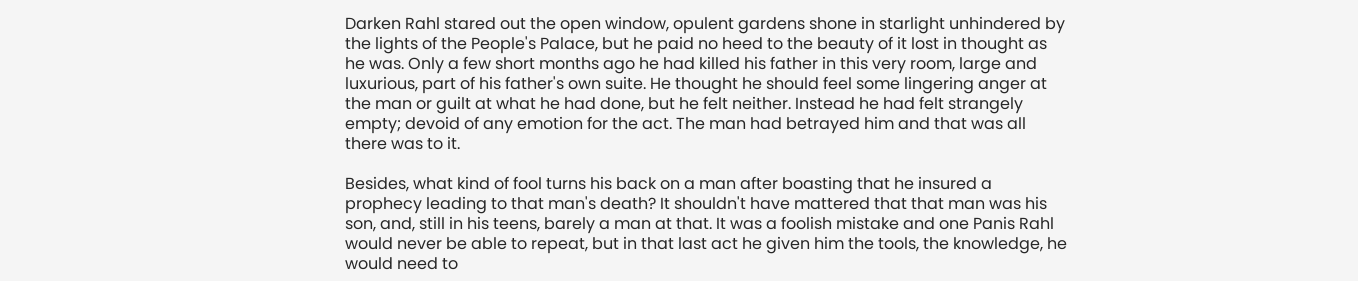Darken Rahl stared out the open window, opulent gardens shone in starlight unhindered by the lights of the People's Palace, but he paid no heed to the beauty of it lost in thought as he was. Only a few short months ago he had killed his father in this very room, large and luxurious, part of his father's own suite. He thought he should feel some lingering anger at the man or guilt at what he had done, but he felt neither. Instead he had felt strangely empty; devoid of any emotion for the act. The man had betrayed him and that was all there was to it.

Besides, what kind of fool turns his back on a man after boasting that he insured a prophecy leading to that man's death? It shouldn't have mattered that that man was his son, and, still in his teens, barely a man at that. It was a foolish mistake and one Panis Rahl would never be able to repeat, but in that last act he given him the tools, the knowledge, he would need to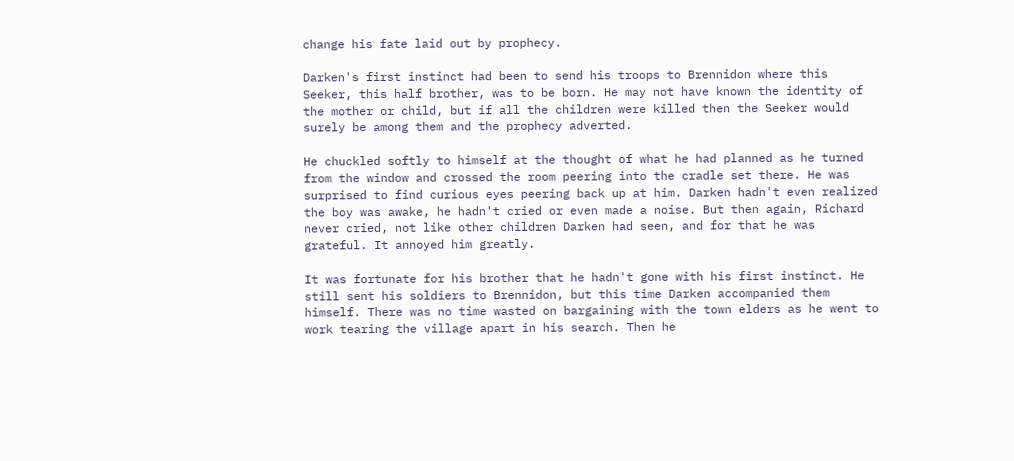change his fate laid out by prophecy.

Darken's first instinct had been to send his troops to Brennidon where this Seeker, this half brother, was to be born. He may not have known the identity of the mother or child, but if all the children were killed then the Seeker would surely be among them and the prophecy adverted.

He chuckled softly to himself at the thought of what he had planned as he turned from the window and crossed the room peering into the cradle set there. He was surprised to find curious eyes peering back up at him. Darken hadn't even realized the boy was awake, he hadn't cried or even made a noise. But then again, Richard never cried, not like other children Darken had seen, and for that he was grateful. It annoyed him greatly.

It was fortunate for his brother that he hadn't gone with his first instinct. He still sent his soldiers to Brennidon, but this time Darken accompanied them himself. There was no time wasted on bargaining with the town elders as he went to work tearing the village apart in his search. Then he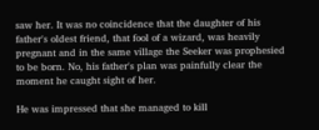saw her. It was no coincidence that the daughter of his father's oldest friend, that fool of a wizard, was heavily pregnant and in the same village the Seeker was prophesied to be born. No, his father's plan was painfully clear the moment he caught sight of her.

He was impressed that she managed to kill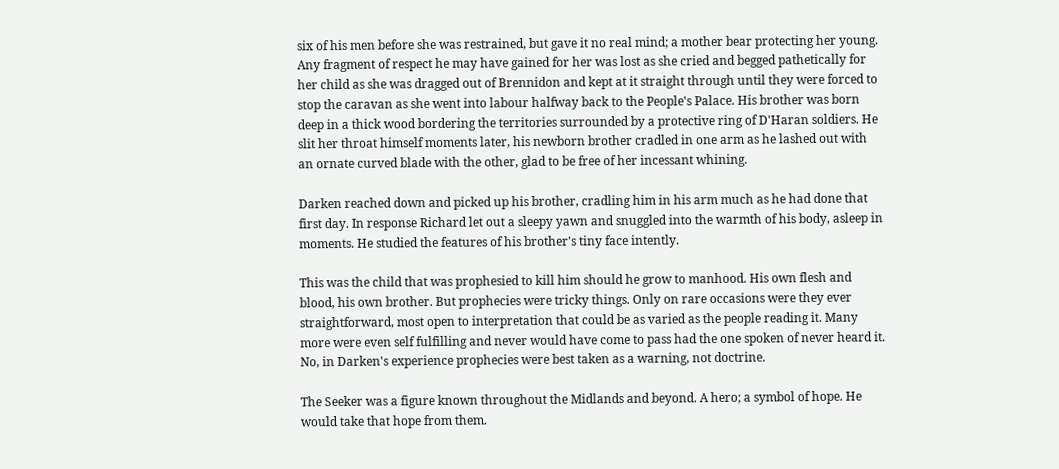six of his men before she was restrained, but gave it no real mind; a mother bear protecting her young. Any fragment of respect he may have gained for her was lost as she cried and begged pathetically for her child as she was dragged out of Brennidon and kept at it straight through until they were forced to stop the caravan as she went into labour halfway back to the People's Palace. His brother was born deep in a thick wood bordering the territories surrounded by a protective ring of D'Haran soldiers. He slit her throat himself moments later, his newborn brother cradled in one arm as he lashed out with an ornate curved blade with the other, glad to be free of her incessant whining.

Darken reached down and picked up his brother, cradling him in his arm much as he had done that first day. In response Richard let out a sleepy yawn and snuggled into the warmth of his body, asleep in moments. He studied the features of his brother's tiny face intently.

This was the child that was prophesied to kill him should he grow to manhood. His own flesh and blood, his own brother. But prophecies were tricky things. Only on rare occasions were they ever straightforward, most open to interpretation that could be as varied as the people reading it. Many more were even self fulfilling and never would have come to pass had the one spoken of never heard it. No, in Darken's experience prophecies were best taken as a warning, not doctrine.

The Seeker was a figure known throughout the Midlands and beyond. A hero; a symbol of hope. He would take that hope from them.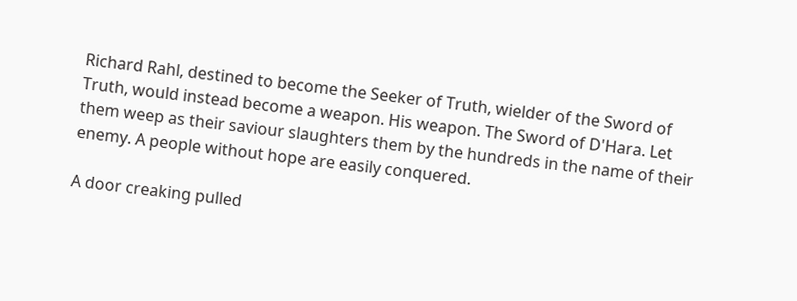Richard Rahl, destined to become the Seeker of Truth, wielder of the Sword of Truth, would instead become a weapon. His weapon. The Sword of D'Hara. Let them weep as their saviour slaughters them by the hundreds in the name of their enemy. A people without hope are easily conquered.

A door creaking pulled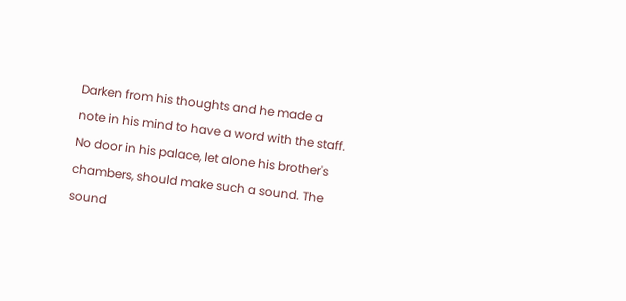Darken from his thoughts and he made a note in his mind to have a word with the staff. No door in his palace, let alone his brother's chambers, should make such a sound. The sound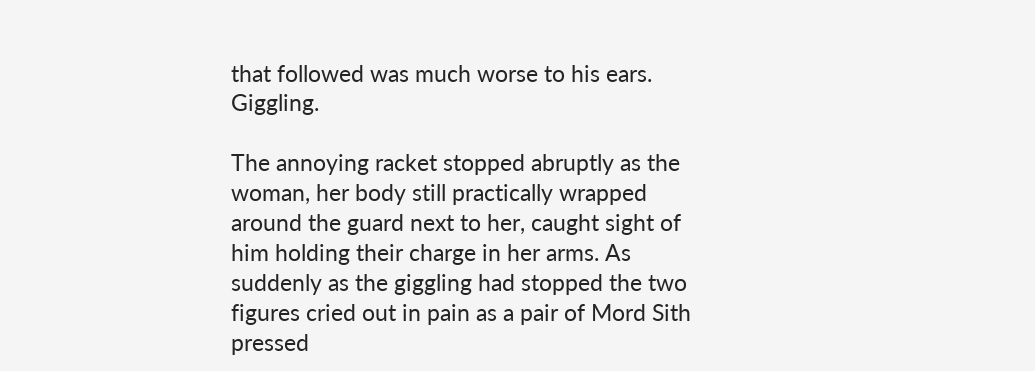that followed was much worse to his ears. Giggling.

The annoying racket stopped abruptly as the woman, her body still practically wrapped around the guard next to her, caught sight of him holding their charge in her arms. As suddenly as the giggling had stopped the two figures cried out in pain as a pair of Mord Sith pressed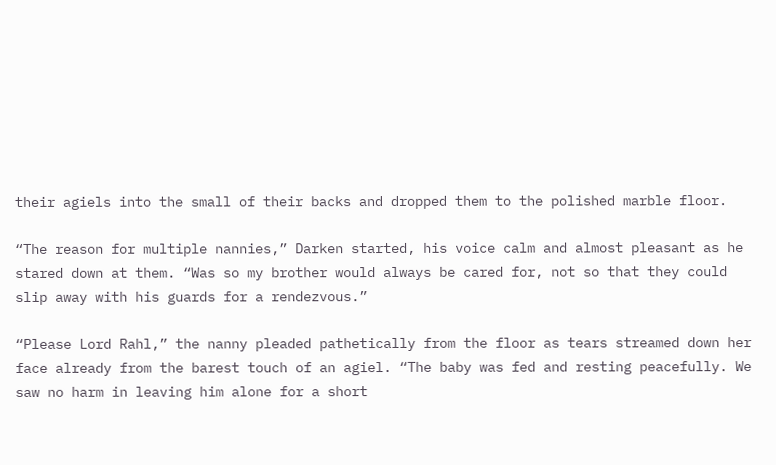their agiels into the small of their backs and dropped them to the polished marble floor.

“The reason for multiple nannies,” Darken started, his voice calm and almost pleasant as he stared down at them. “Was so my brother would always be cared for, not so that they could slip away with his guards for a rendezvous.”

“Please Lord Rahl,” the nanny pleaded pathetically from the floor as tears streamed down her face already from the barest touch of an agiel. “The baby was fed and resting peacefully. We saw no harm in leaving him alone for a short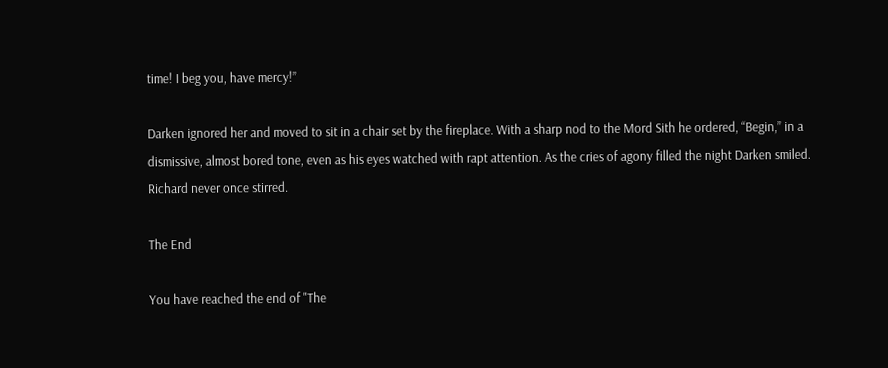time! I beg you, have mercy!”

Darken ignored her and moved to sit in a chair set by the fireplace. With a sharp nod to the Mord Sith he ordered, “Begin,” in a dismissive, almost bored tone, even as his eyes watched with rapt attention. As the cries of agony filled the night Darken smiled. Richard never once stirred.

The End

You have reached the end of "The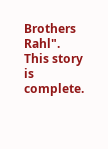Brothers Rahl". This story is complete.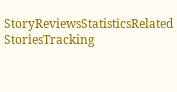StoryReviewsStatisticsRelated StoriesTracking